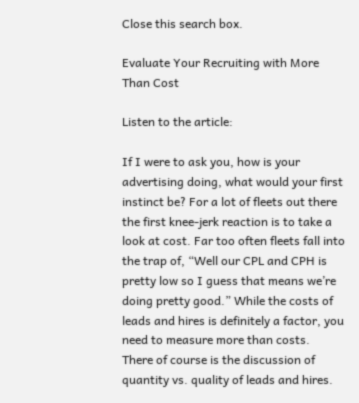Close this search box.

Evaluate Your Recruiting with More Than Cost

Listen to the article:

If I were to ask you, how is your advertising doing, what would your first instinct be? For a lot of fleets out there the first knee-jerk reaction is to take a look at cost. Far too often fleets fall into the trap of, “Well our CPL and CPH is pretty low so I guess that means we’re doing pretty good.” While the costs of leads and hires is definitely a factor, you need to measure more than costs.
There of course is the discussion of quantity vs. quality of leads and hires.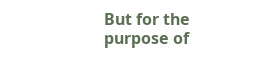But for the purpose of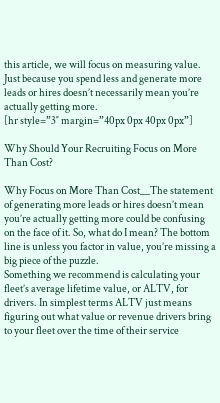this article, we will focus on measuring value. Just because you spend less and generate more leads or hires doesn’t necessarily mean you’re actually getting more.
[hr style=”3″ margin=”40px 0px 40px 0px”]

Why Should Your Recruiting Focus on More Than Cost?

Why Focus on More Than Cost__The statement of generating more leads or hires doesn’t mean you’re actually getting more could be confusing on the face of it. So, what do I mean? The bottom line is unless you factor in value, you’re missing a big piece of the puzzle.
Something we recommend is calculating your fleet’s average lifetime value, or ALTV, for drivers. In simplest terms ALTV just means figuring out what value or revenue drivers bring to your fleet over the time of their service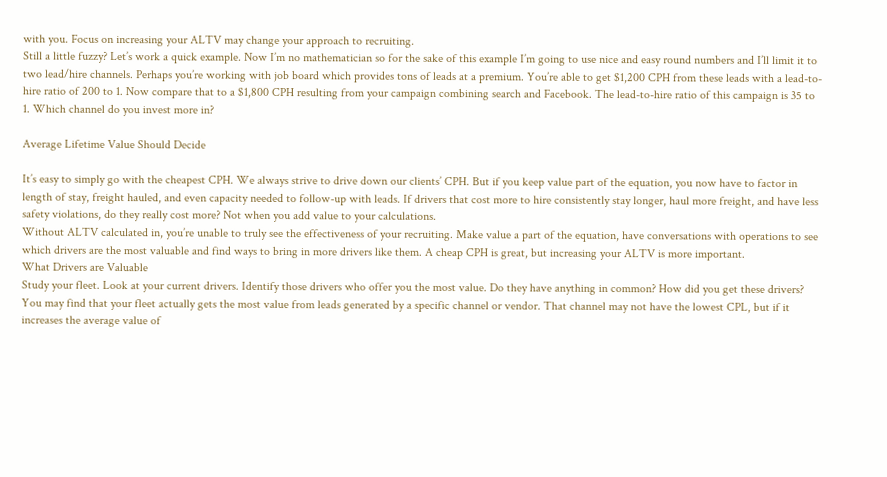with you. Focus on increasing your ALTV may change your approach to recruiting.
Still a little fuzzy? Let’s work a quick example. Now I’m no mathematician so for the sake of this example I’m going to use nice and easy round numbers and I’ll limit it to two lead/hire channels. Perhaps you’re working with job board which provides tons of leads at a premium. You’re able to get $1,200 CPH from these leads with a lead-to-hire ratio of 200 to 1. Now compare that to a $1,800 CPH resulting from your campaign combining search and Facebook. The lead-to-hire ratio of this campaign is 35 to 1. Which channel do you invest more in?

Average Lifetime Value Should Decide

It’s easy to simply go with the cheapest CPH. We always strive to drive down our clients’ CPH. But if you keep value part of the equation, you now have to factor in length of stay, freight hauled, and even capacity needed to follow-up with leads. If drivers that cost more to hire consistently stay longer, haul more freight, and have less safety violations, do they really cost more? Not when you add value to your calculations.
Without ALTV calculated in, you’re unable to truly see the effectiveness of your recruiting. Make value a part of the equation, have conversations with operations to see which drivers are the most valuable and find ways to bring in more drivers like them. A cheap CPH is great, but increasing your ALTV is more important.
What Drivers are Valuable
Study your fleet. Look at your current drivers. Identify those drivers who offer you the most value. Do they have anything in common? How did you get these drivers? You may find that your fleet actually gets the most value from leads generated by a specific channel or vendor. That channel may not have the lowest CPL, but if it increases the average value of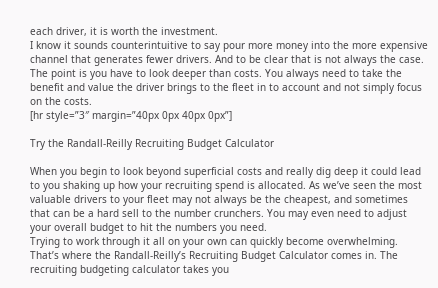each driver, it is worth the investment.
I know it sounds counterintuitive to say pour more money into the more expensive channel that generates fewer drivers. And to be clear that is not always the case. The point is you have to look deeper than costs. You always need to take the benefit and value the driver brings to the fleet in to account and not simply focus on the costs.
[hr style=”3″ margin=”40px 0px 40px 0px”]

Try the Randall-Reilly Recruiting Budget Calculator

When you begin to look beyond superficial costs and really dig deep it could lead to you shaking up how your recruiting spend is allocated. As we’ve seen the most valuable drivers to your fleet may not always be the cheapest, and sometimes that can be a hard sell to the number crunchers. You may even need to adjust your overall budget to hit the numbers you need.
Trying to work through it all on your own can quickly become overwhelming. That’s where the Randall-Reilly’s Recruiting Budget Calculator comes in. The recruiting budgeting calculator takes you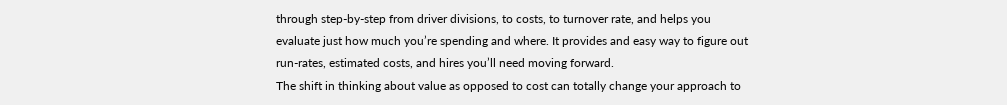through step-by-step from driver divisions, to costs, to turnover rate, and helps you evaluate just how much you’re spending and where. It provides and easy way to figure out run-rates, estimated costs, and hires you’ll need moving forward.
The shift in thinking about value as opposed to cost can totally change your approach to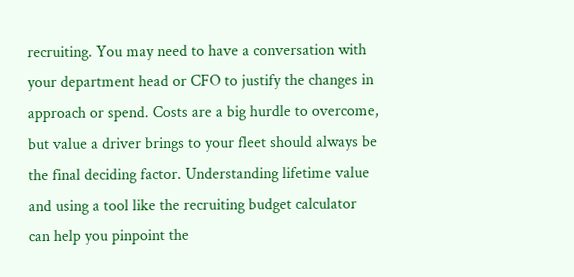recruiting. You may need to have a conversation with your department head or CFO to justify the changes in approach or spend. Costs are a big hurdle to overcome, but value a driver brings to your fleet should always be the final deciding factor. Understanding lifetime value and using a tool like the recruiting budget calculator can help you pinpoint the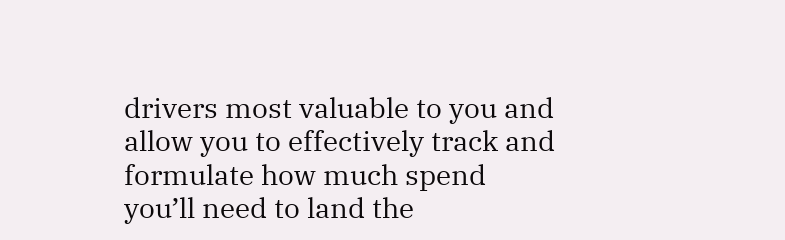drivers most valuable to you and allow you to effectively track and formulate how much spend you’ll need to land the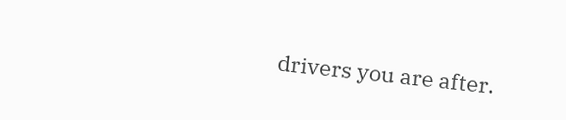drivers you are after.